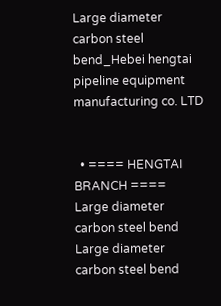Large diameter carbon steel bend_Hebei hengtai pipeline equipment manufacturing co. LTD


  • ==== HENGTAI BRANCH ====
Large diameter carbon steel bend
Large diameter carbon steel bend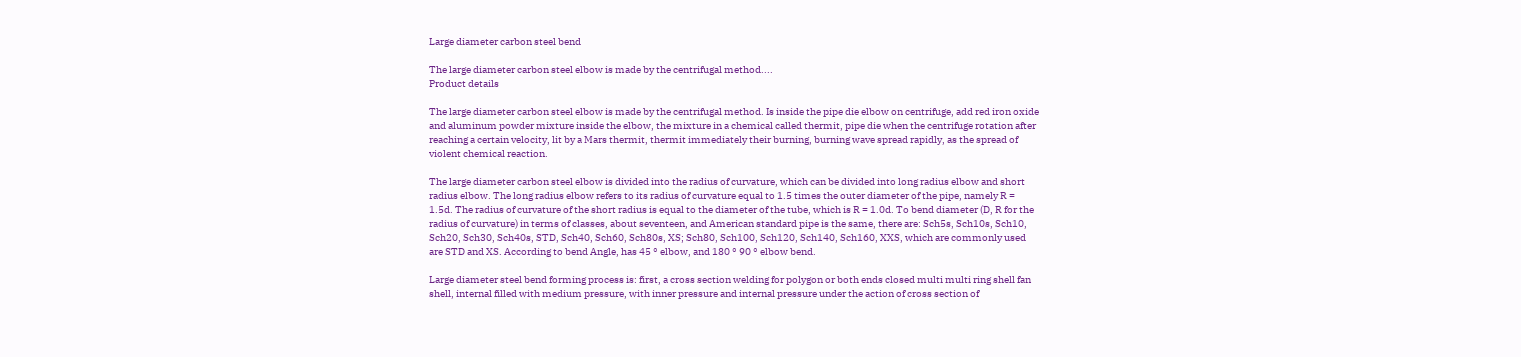Large diameter carbon steel bend

The large diameter carbon steel elbow is made by the centrifugal method....
Product details

The large diameter carbon steel elbow is made by the centrifugal method. Is inside the pipe die elbow on centrifuge, add red iron oxide and aluminum powder mixture inside the elbow, the mixture in a chemical called thermit, pipe die when the centrifuge rotation after reaching a certain velocity, lit by a Mars thermit, thermit immediately their burning, burning wave spread rapidly, as the spread of violent chemical reaction.

The large diameter carbon steel elbow is divided into the radius of curvature, which can be divided into long radius elbow and short radius elbow. The long radius elbow refers to its radius of curvature equal to 1.5 times the outer diameter of the pipe, namely R = 1.5d. The radius of curvature of the short radius is equal to the diameter of the tube, which is R = 1.0d. To bend diameter (D, R for the radius of curvature) in terms of classes, about seventeen, and American standard pipe is the same, there are: Sch5s, Sch10s, Sch10, Sch20, Sch30, Sch40s, STD, Sch40, Sch60, Sch80s, XS; Sch80, Sch100, Sch120, Sch140, Sch160, XXS, which are commonly used are STD and XS. According to bend Angle, has 45 ° elbow, and 180 ° 90 ° elbow bend.

Large diameter steel bend forming process is: first, a cross section welding for polygon or both ends closed multi multi ring shell fan shell, internal filled with medium pressure, with inner pressure and internal pressure under the action of cross section of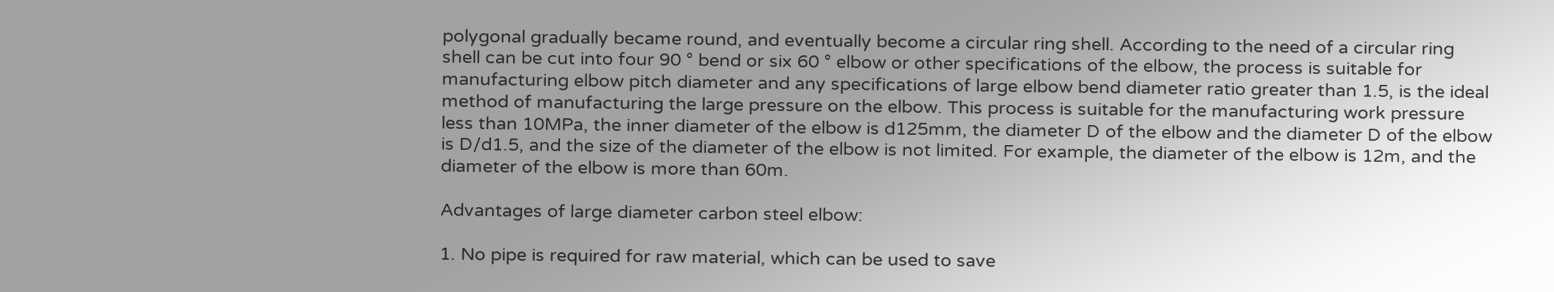polygonal gradually became round, and eventually become a circular ring shell. According to the need of a circular ring shell can be cut into four 90 ° bend or six 60 ° elbow or other specifications of the elbow, the process is suitable for manufacturing elbow pitch diameter and any specifications of large elbow bend diameter ratio greater than 1.5, is the ideal method of manufacturing the large pressure on the elbow. This process is suitable for the manufacturing work pressure less than 10MPa, the inner diameter of the elbow is d125mm, the diameter D of the elbow and the diameter D of the elbow is D/d1.5, and the size of the diameter of the elbow is not limited. For example, the diameter of the elbow is 12m, and the diameter of the elbow is more than 60m.

Advantages of large diameter carbon steel elbow:

1. No pipe is required for raw material, which can be used to save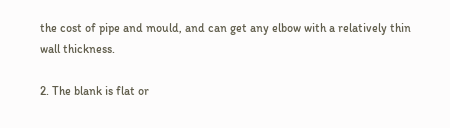the cost of pipe and mould, and can get any elbow with a relatively thin wall thickness.

2. The blank is flat or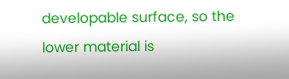developable surface, so the lower material is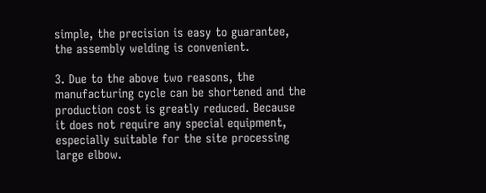simple, the precision is easy to guarantee, the assembly welding is convenient.

3. Due to the above two reasons, the manufacturing cycle can be shortened and the production cost is greatly reduced. Because it does not require any special equipment, especially suitable for the site processing large elbow.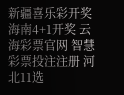新疆喜乐彩开奖 海南4+1开奖 云海彩票官网 智慧彩票投注注册 河北11选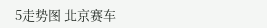5走势图 北京赛车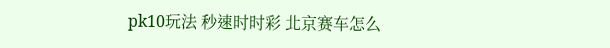pk10玩法 秒速时时彩 北京赛车怎么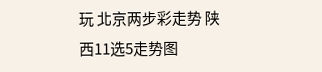玩 北京两步彩走势 陕西11选5走势图